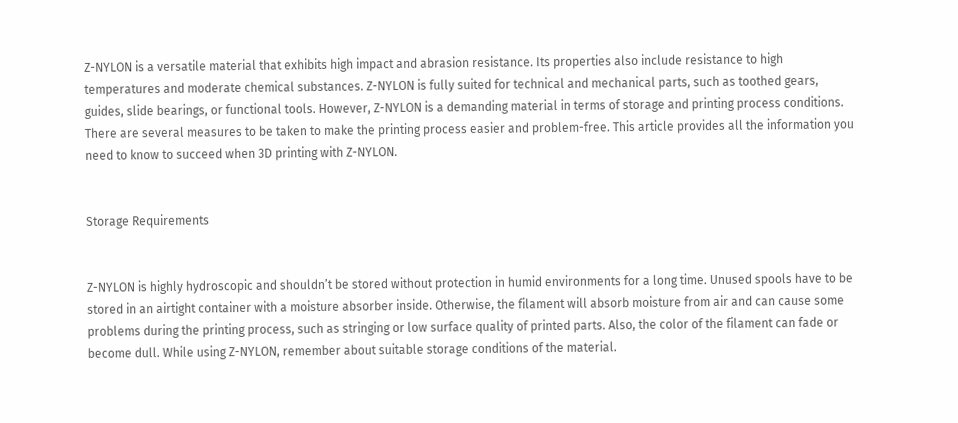Z-NYLON is a versatile material that exhibits high impact and abrasion resistance. Its properties also include resistance to high temperatures and moderate chemical substances. Z-NYLON is fully suited for technical and mechanical parts, such as toothed gears, guides, slide bearings, or functional tools. However, Z-NYLON is a demanding material in terms of storage and printing process conditions. There are several measures to be taken to make the printing process easier and problem-free. This article provides all the information you need to know to succeed when 3D printing with Z-NYLON.


Storage Requirements


Z-NYLON is highly hydroscopic and shouldn’t be stored without protection in humid environments for a long time. Unused spools have to be stored in an airtight container with a moisture absorber inside. Otherwise, the filament will absorb moisture from air and can cause some problems during the printing process, such as stringing or low surface quality of printed parts. Also, the color of the filament can fade or become dull. While using Z-NYLON, remember about suitable storage conditions of the material.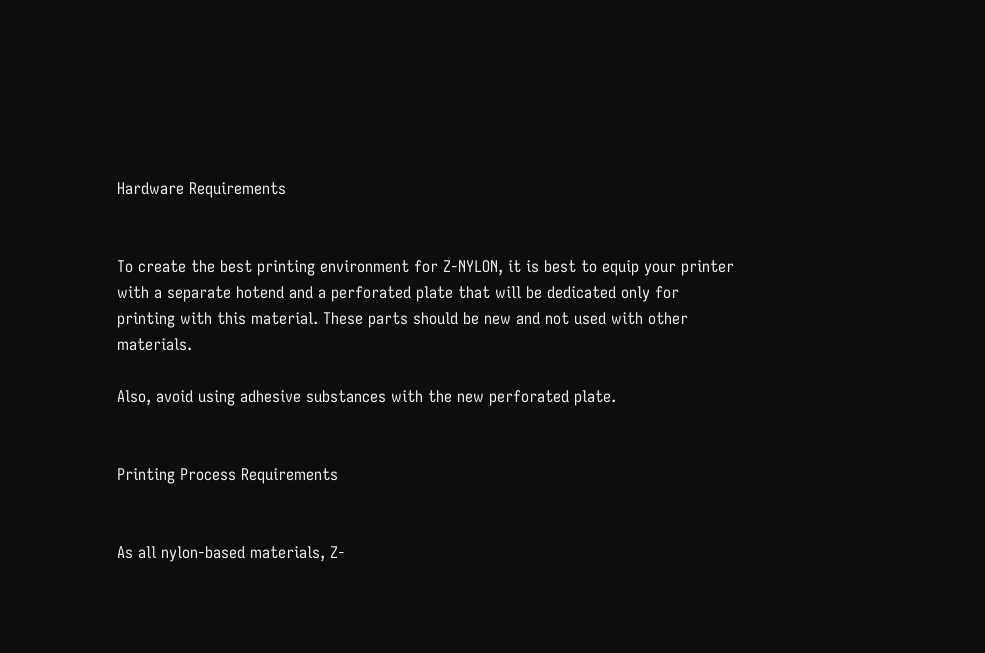Hardware Requirements


To create the best printing environment for Z-NYLON, it is best to equip your printer with a separate hotend and a perforated plate that will be dedicated only for printing with this material. These parts should be new and not used with other materials.

Also, avoid using adhesive substances with the new perforated plate.


Printing Process Requirements


As all nylon-based materials, Z-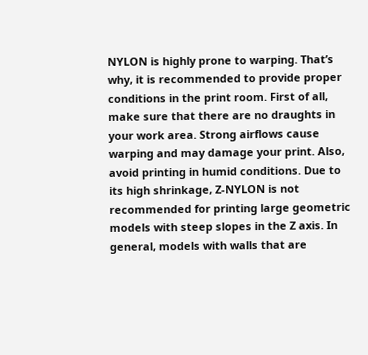NYLON is highly prone to warping. That’s why, it is recommended to provide proper conditions in the print room. First of all, make sure that there are no draughts in your work area. Strong airflows cause warping and may damage your print. Also, avoid printing in humid conditions. Due to its high shrinkage, Z-NYLON is not recommended for printing large geometric models with steep slopes in the Z axis. In general, models with walls that are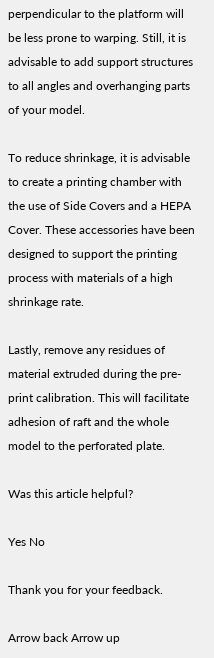perpendicular to the platform will be less prone to warping. Still, it is advisable to add support structures to all angles and overhanging parts of your model.

To reduce shrinkage, it is advisable to create a printing chamber with the use of Side Covers and a HEPA Cover. These accessories have been designed to support the printing process with materials of a high shrinkage rate.

Lastly, remove any residues of material extruded during the pre-print calibration. This will facilitate adhesion of raft and the whole model to the perforated plate.

Was this article helpful?

Yes No

Thank you for your feedback.

Arrow back Arrow up